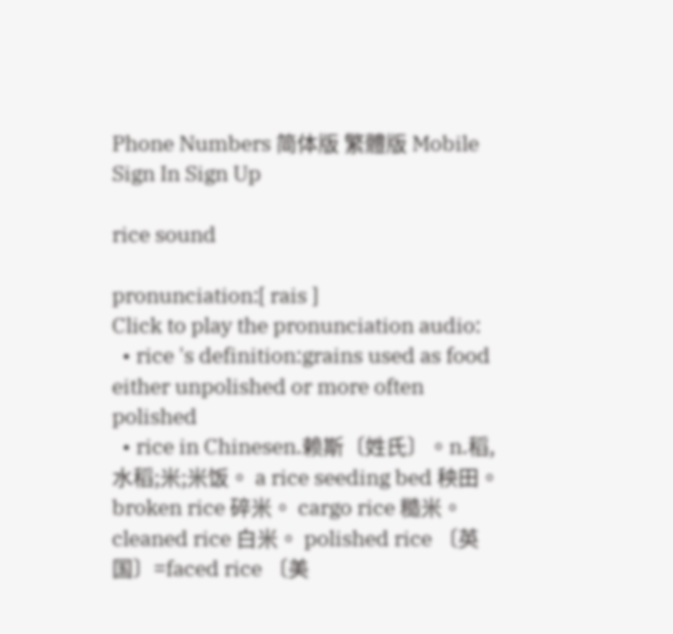Phone Numbers 简体版 繁體版 Mobile
Sign In Sign Up

rice sound

pronunciation:[ rais ]
Click to play the pronunciation audio:
  • rice 's definition:grains used as food either unpolished or more often polished
  • rice in Chinesen.赖斯〔姓氏〕。n.稻,水稻;米;米饭。 a rice seeding bed 秧田。 broken rice 碎米。 cargo rice 糙米。 cleaned rice 白米。 polished rice 〔英国〕=faced rice 〔美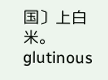国〕上白米。 glutinous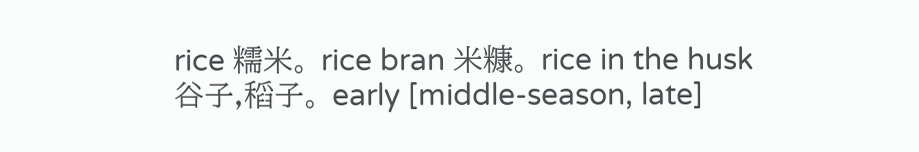rice 糯米。 rice bran 米糠。 rice in the husk 谷子,稻子。 early [middle-season, late]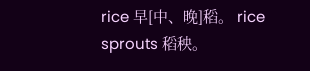rice 早[中、晚]稻。 rice sprouts 稻秧。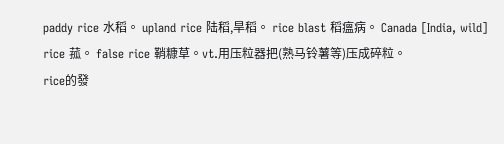paddy rice 水稻。 upland rice 陆稻,旱稻。 rice blast 稻瘟病。 Canada [India, wild] rice 菰。 false rice 鞘糠草。vt.用压粒器把(熟马铃薯等)压成碎粒。
rice的發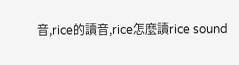音,rice的讀音,rice怎麼讀rice sound